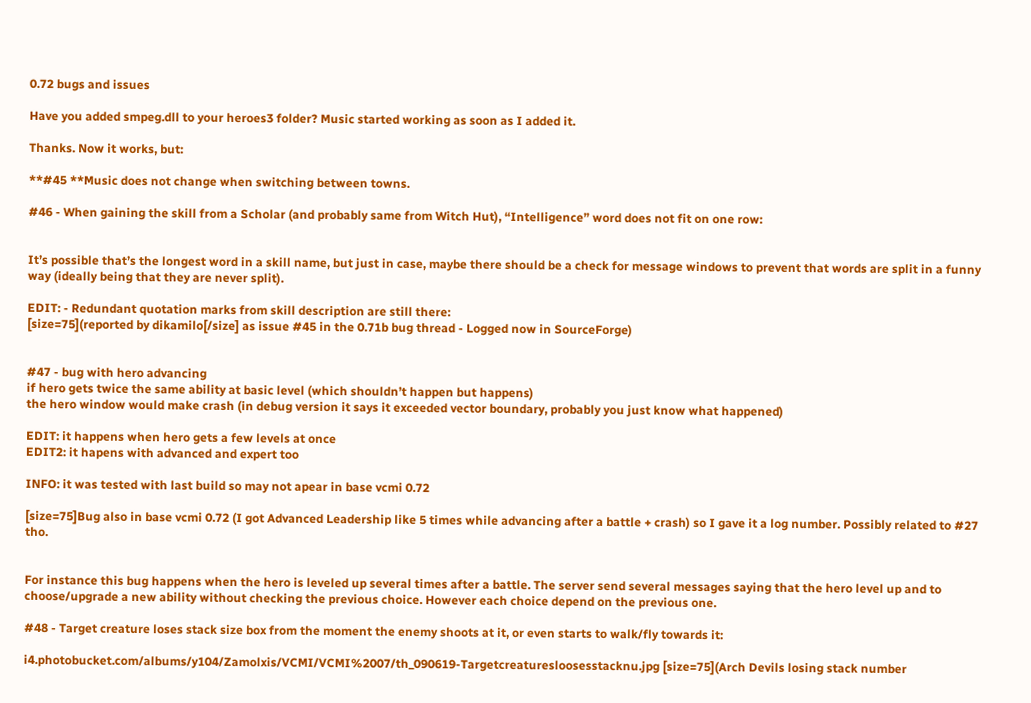0.72 bugs and issues

Have you added smpeg.dll to your heroes3 folder? Music started working as soon as I added it.

Thanks. Now it works, but:

**#45 **Music does not change when switching between towns.

#46 - When gaining the skill from a Scholar (and probably same from Witch Hut), “Intelligence” word does not fit on one row:


It’s possible that’s the longest word in a skill name, but just in case, maybe there should be a check for message windows to prevent that words are split in a funny way (ideally being that they are never split).

EDIT: - Redundant quotation marks from skill description are still there:
[size=75](reported by dikamilo[/size] as issue #45 in the 0.71b bug thread - Logged now in SourceForge)


#47 - bug with hero advancing
if hero gets twice the same ability at basic level (which shouldn’t happen but happens)
the hero window would make crash (in debug version it says it exceeded vector boundary, probably you just know what happened)

EDIT: it happens when hero gets a few levels at once
EDIT2: it hapens with advanced and expert too

INFO: it was tested with last build so may not apear in base vcmi 0.72

[size=75]Bug also in base vcmi 0.72 (I got Advanced Leadership like 5 times while advancing after a battle + crash) so I gave it a log number. Possibly related to #27 tho.


For instance this bug happens when the hero is leveled up several times after a battle. The server send several messages saying that the hero level up and to choose/upgrade a new ability without checking the previous choice. However each choice depend on the previous one.

#48 - Target creature loses stack size box from the moment the enemy shoots at it, or even starts to walk/fly towards it:

i4.photobucket.com/albums/y104/Zamolxis/VCMI/VCMI%2007/th_090619-Targetcreaturesloosesstacknu.jpg [size=75](Arch Devils losing stack number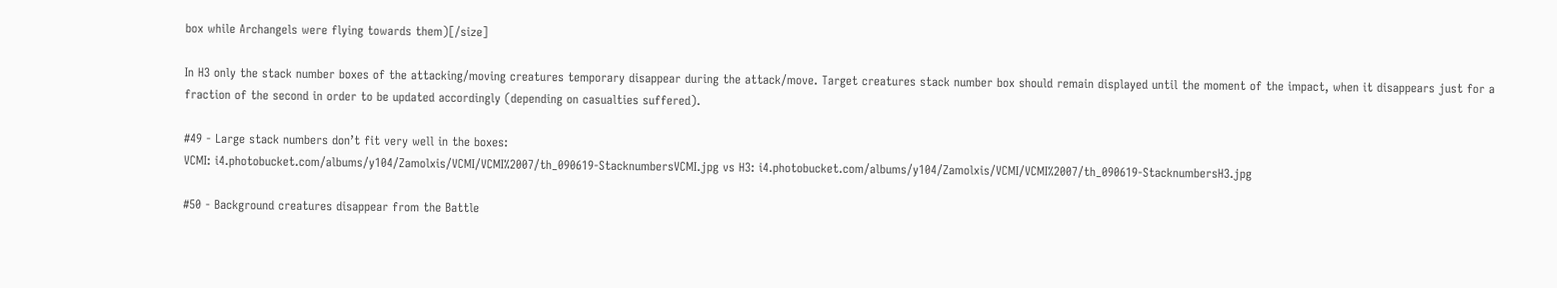box while Archangels were flying towards them)[/size]

In H3 only the stack number boxes of the attacking/moving creatures temporary disappear during the attack/move. Target creatures stack number box should remain displayed until the moment of the impact, when it disappears just for a fraction of the second in order to be updated accordingly (depending on casualties suffered).

#49 - Large stack numbers don’t fit very well in the boxes:
VCMI: i4.photobucket.com/albums/y104/Zamolxis/VCMI/VCMI%2007/th_090619-StacknumbersVCMI.jpg vs H3: i4.photobucket.com/albums/y104/Zamolxis/VCMI/VCMI%2007/th_090619-StacknumbersH3.jpg

#50 - Background creatures disappear from the Battle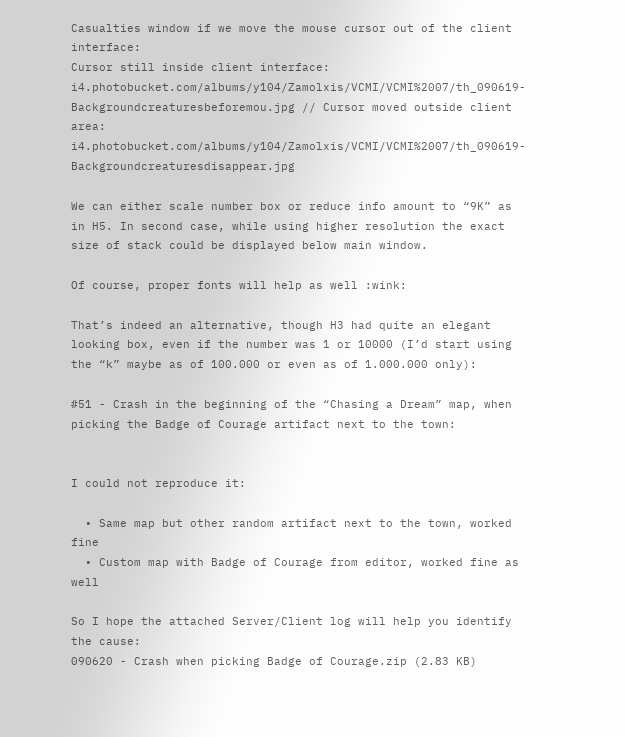Casualties window if we move the mouse cursor out of the client interface:
Cursor still inside client interface: i4.photobucket.com/albums/y104/Zamolxis/VCMI/VCMI%2007/th_090619-Backgroundcreaturesbeforemou.jpg // Cursor moved outside client area: i4.photobucket.com/albums/y104/Zamolxis/VCMI/VCMI%2007/th_090619-Backgroundcreaturesdisappear.jpg

We can either scale number box or reduce info amount to “9K” as in H5. In second case, while using higher resolution the exact size of stack could be displayed below main window.

Of course, proper fonts will help as well :wink:

That’s indeed an alternative, though H3 had quite an elegant looking box, even if the number was 1 or 10000 (I’d start using the “k” maybe as of 100.000 or even as of 1.000.000 only):

#51 - Crash in the beginning of the “Chasing a Dream” map, when picking the Badge of Courage artifact next to the town:


I could not reproduce it:

  • Same map but other random artifact next to the town, worked fine
  • Custom map with Badge of Courage from editor, worked fine as well

So I hope the attached Server/Client log will help you identify the cause:
090620 - Crash when picking Badge of Courage.zip (2.83 KB)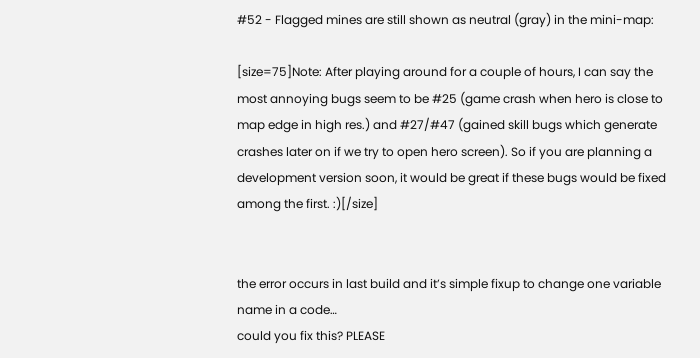#52 - Flagged mines are still shown as neutral (gray) in the mini-map:

[size=75]Note: After playing around for a couple of hours, I can say the most annoying bugs seem to be #25 (game crash when hero is close to map edge in high res.) and #27/#47 (gained skill bugs which generate crashes later on if we try to open hero screen). So if you are planning a development version soon, it would be great if these bugs would be fixed among the first. :)[/size]


the error occurs in last build and it’s simple fixup to change one variable name in a code…
could you fix this? PLEASE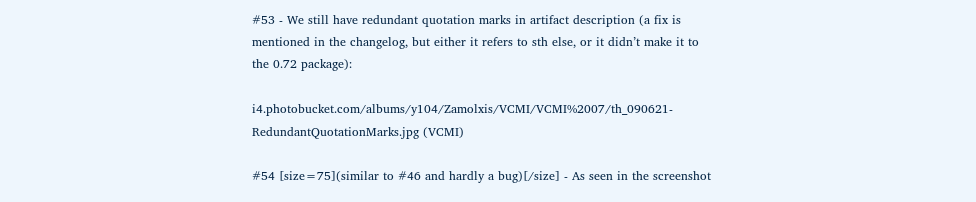#53 - We still have redundant quotation marks in artifact description (a fix is mentioned in the changelog, but either it refers to sth else, or it didn’t make it to the 0.72 package):

i4.photobucket.com/albums/y104/Zamolxis/VCMI/VCMI%2007/th_090621-RedundantQuotationMarks.jpg (VCMI)

#54 [size=75](similar to #46 and hardly a bug)[/size] - As seen in the screenshot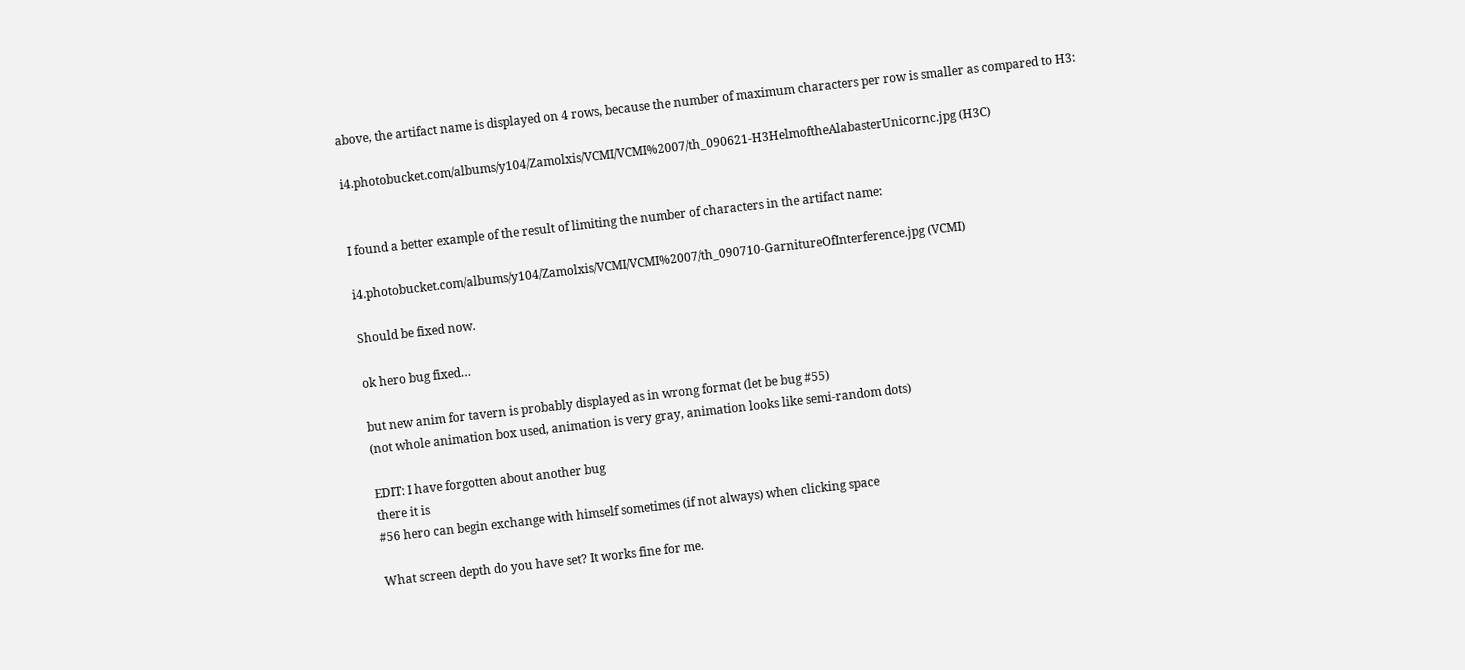above, the artifact name is displayed on 4 rows, because the number of maximum characters per row is smaller as compared to H3:

i4.photobucket.com/albums/y104/Zamolxis/VCMI/VCMI%2007/th_090621-H3HelmoftheAlabasterUnicornc.jpg (H3C)


I found a better example of the result of limiting the number of characters in the artifact name:

i4.photobucket.com/albums/y104/Zamolxis/VCMI/VCMI%2007/th_090710-GarnitureOfInterference.jpg (VCMI)

Should be fixed now.

ok hero bug fixed…

but new anim for tavern is probably displayed as in wrong format (let be bug #55)
(not whole animation box used, animation is very gray, animation looks like semi-random dots)

EDIT: I have forgotten about another bug
there it is
#56 hero can begin exchange with himself sometimes (if not always) when clicking space

What screen depth do you have set? It works fine for me.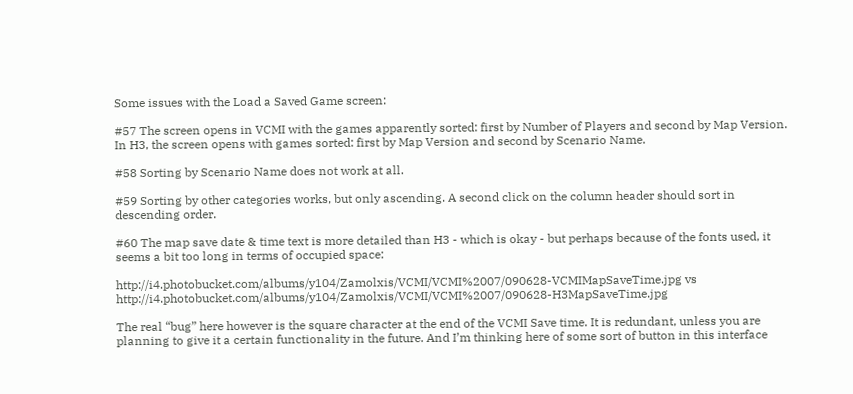Some issues with the Load a Saved Game screen:

#57 The screen opens in VCMI with the games apparently sorted: first by Number of Players and second by Map Version. In H3, the screen opens with games sorted: first by Map Version and second by Scenario Name.

#58 Sorting by Scenario Name does not work at all.

#59 Sorting by other categories works, but only ascending. A second click on the column header should sort in descending order.

#60 The map save date & time text is more detailed than H3 - which is okay - but perhaps because of the fonts used, it seems a bit too long in terms of occupied space:

http://i4.photobucket.com/albums/y104/Zamolxis/VCMI/VCMI%2007/090628-VCMIMapSaveTime.jpg vs http://i4.photobucket.com/albums/y104/Zamolxis/VCMI/VCMI%2007/090628-H3MapSaveTime.jpg

The real “bug” here however is the square character at the end of the VCMI Save time. It is redundant, unless you are planning to give it a certain functionality in the future. And I’m thinking here of some sort of button in this interface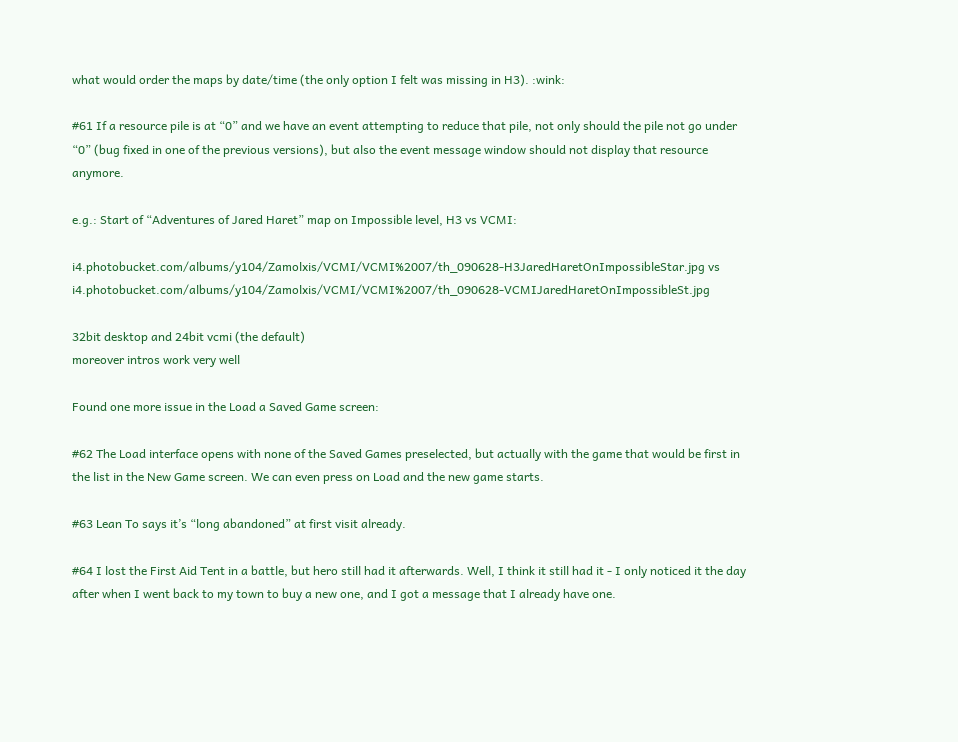what would order the maps by date/time (the only option I felt was missing in H3). :wink:

#61 If a resource pile is at “0” and we have an event attempting to reduce that pile, not only should the pile not go under “0” (bug fixed in one of the previous versions), but also the event message window should not display that resource anymore.

e.g.: Start of “Adventures of Jared Haret” map on Impossible level, H3 vs VCMI:

i4.photobucket.com/albums/y104/Zamolxis/VCMI/VCMI%2007/th_090628-H3JaredHaretOnImpossibleStar.jpg vs i4.photobucket.com/albums/y104/Zamolxis/VCMI/VCMI%2007/th_090628-VCMIJaredHaretOnImpossibleSt.jpg

32bit desktop and 24bit vcmi (the default)
moreover intros work very well

Found one more issue in the Load a Saved Game screen:

#62 The Load interface opens with none of the Saved Games preselected, but actually with the game that would be first in the list in the New Game screen. We can even press on Load and the new game starts.

#63 Lean To says it’s “long abandoned” at first visit already.

#64 I lost the First Aid Tent in a battle, but hero still had it afterwards. Well, I think it still had it - I only noticed it the day after when I went back to my town to buy a new one, and I got a message that I already have one.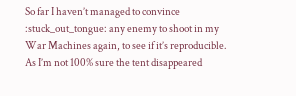So far I haven’t managed to convince :stuck_out_tongue: any enemy to shoot in my War Machines again, to see if it’s reproducible. As I’m not 100% sure the tent disappeared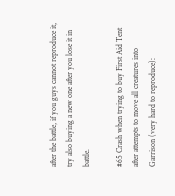after the battle, if you guys cannot reproduce it, try also buying a new one after you lose it in battle.

#65 Crash when trying to buy First Aid Tent after attempts to move all creatures into Garrison (very hard to reproduce):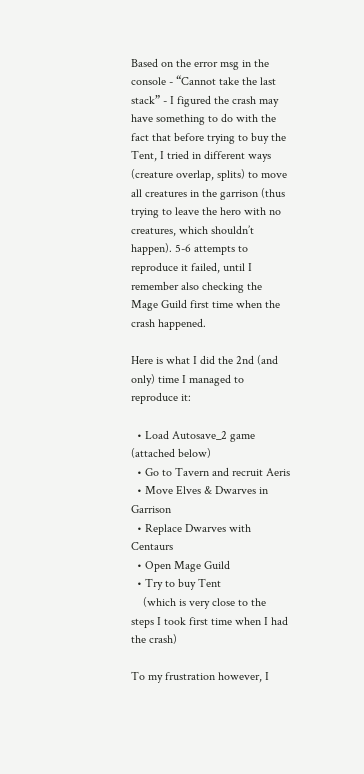Based on the error msg in the console - “Cannot take the last stack” - I figured the crash may have something to do with the fact that before trying to buy the Tent, I tried in different ways (creature overlap, splits) to move all creatures in the garrison (thus trying to leave the hero with no creatures, which shouldn’t happen). 5-6 attempts to reproduce it failed, until I remember also checking the Mage Guild first time when the crash happened.

Here is what I did the 2nd (and only) time I managed to reproduce it:

  • Load Autosave_2 game (attached below)
  • Go to Tavern and recruit Aeris
  • Move Elves & Dwarves in Garrison
  • Replace Dwarves with Centaurs
  • Open Mage Guild
  • Try to buy Tent
    (which is very close to the steps I took first time when I had the crash)

To my frustration however, I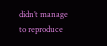didn’t manage to reproduce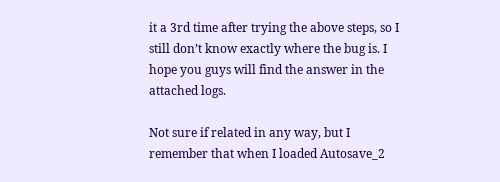it a 3rd time after trying the above steps, so I still don’t know exactly where the bug is. I hope you guys will find the answer in the attached logs.

Not sure if related in any way, but I remember that when I loaded Autosave_2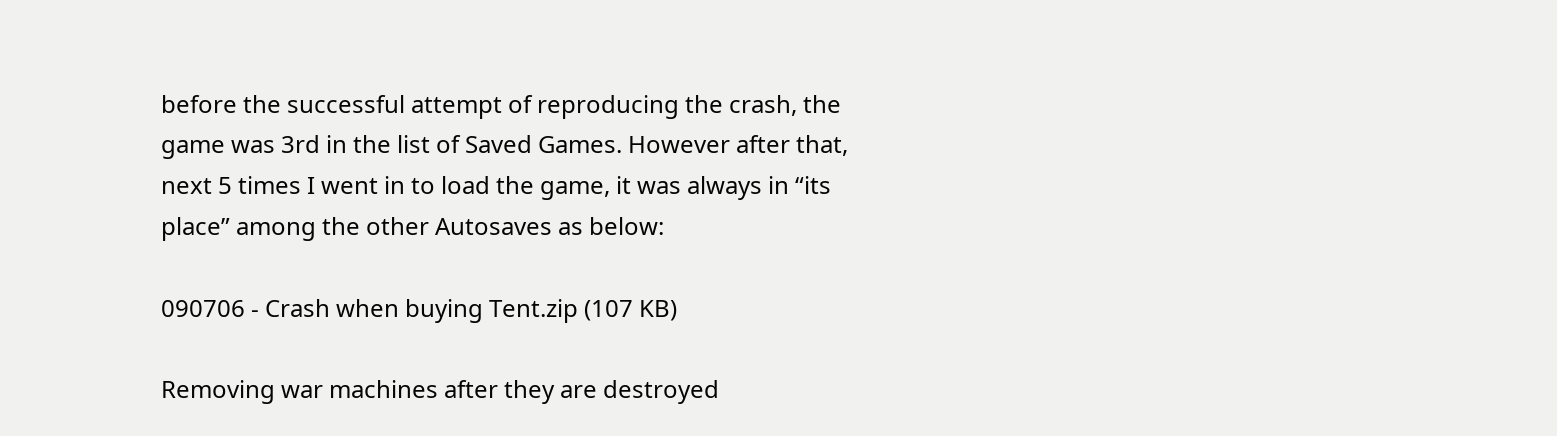before the successful attempt of reproducing the crash, the game was 3rd in the list of Saved Games. However after that, next 5 times I went in to load the game, it was always in “its place” among the other Autosaves as below:

090706 - Crash when buying Tent.zip (107 KB)

Removing war machines after they are destroyed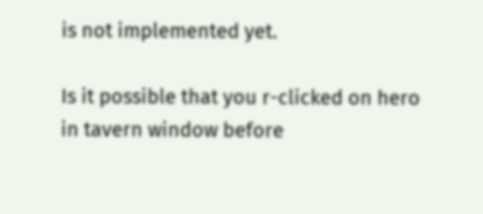is not implemented yet.

Is it possible that you r-clicked on hero in tavern window before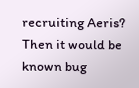recruiting Aeris? Then it would be known bug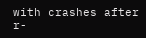with crashes after r-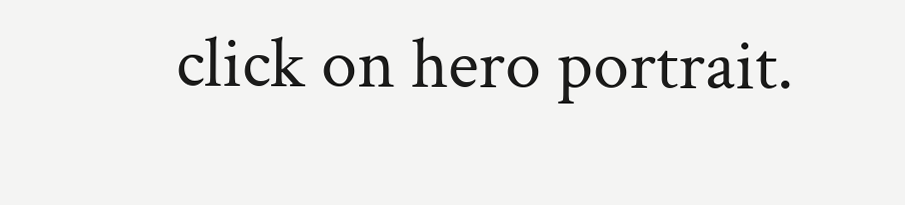click on hero portrait.